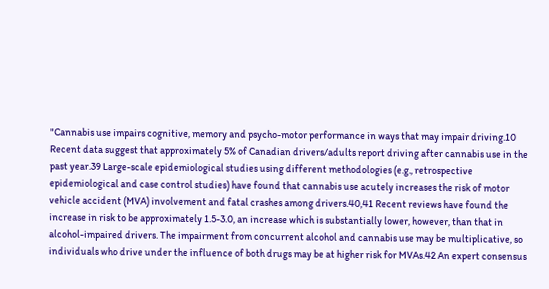"Cannabis use impairs cognitive, memory and psycho-motor performance in ways that may impair driving.10 Recent data suggest that approximately 5% of Canadian drivers/adults report driving after cannabis use in the past year.39 Large-scale epidemiological studies using different methodologies (e.g., retrospective epidemiological and case control studies) have found that cannabis use acutely increases the risk of motor vehicle accident (MVA) involvement and fatal crashes among drivers.40,41 Recent reviews have found the increase in risk to be approximately 1.5-3.0, an increase which is substantially lower, however, than that in alcohol-impaired drivers. The impairment from concurrent alcohol and cannabis use may be multiplicative, so individuals who drive under the influence of both drugs may be at higher risk for MVAs.42 An expert consensus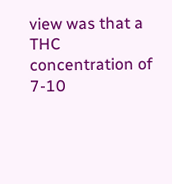view was that a THC concentration of 7-10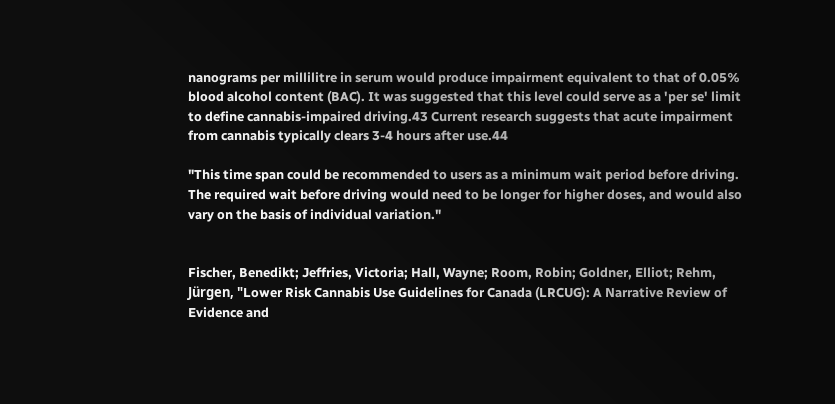nanograms per millilitre in serum would produce impairment equivalent to that of 0.05% blood alcohol content (BAC). It was suggested that this level could serve as a 'per se' limit to define cannabis-impaired driving.43 Current research suggests that acute impairment from cannabis typically clears 3-4 hours after use.44

"This time span could be recommended to users as a minimum wait period before driving. The required wait before driving would need to be longer for higher doses, and would also vary on the basis of individual variation."


Fischer, Benedikt; Jeffries, Victoria; Hall, Wayne; Room, Robin; Goldner, Elliot; Rehm, Jürgen, "Lower Risk Cannabis Use Guidelines for Canada (LRCUG): A Narrative Review of Evidence and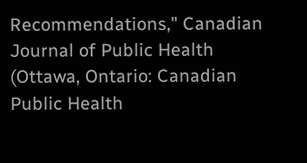Recommendations," Canadian Journal of Public Health (Ottawa, Ontario: Canadian Public Health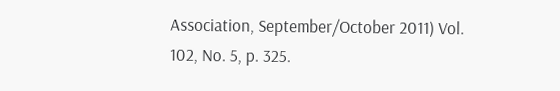Association, September/October 2011) Vol. 102, No. 5, p. 325.